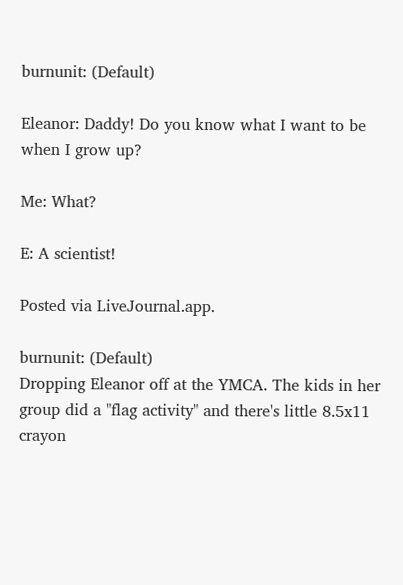burnunit: (Default)

Eleanor: Daddy! Do you know what I want to be when I grow up?

Me: What?

E: A scientist!

Posted via LiveJournal.app.

burnunit: (Default)
Dropping Eleanor off at the YMCA. The kids in her group did a "flag activity" and there's little 8.5x11 crayon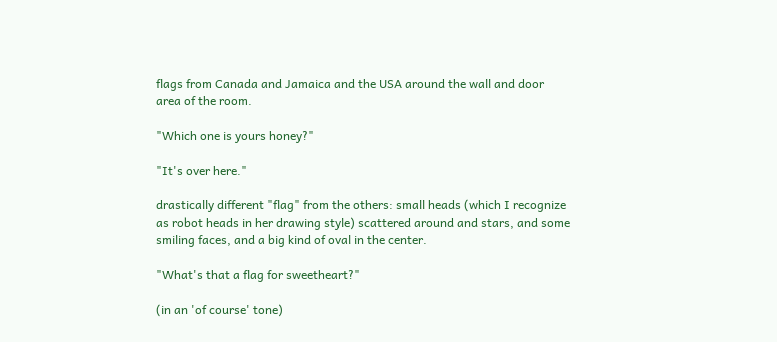flags from Canada and Jamaica and the USA around the wall and door area of the room.

"Which one is yours honey?"

"It's over here."

drastically different "flag" from the others: small heads (which I recognize as robot heads in her drawing style) scattered around and stars, and some smiling faces, and a big kind of oval in the center.

"What's that a flag for sweetheart?"

(in an 'of course' tone)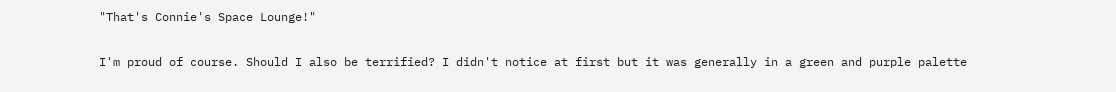"That's Connie's Space Lounge!"

I'm proud of course. Should I also be terrified? I didn't notice at first but it was generally in a green and purple palette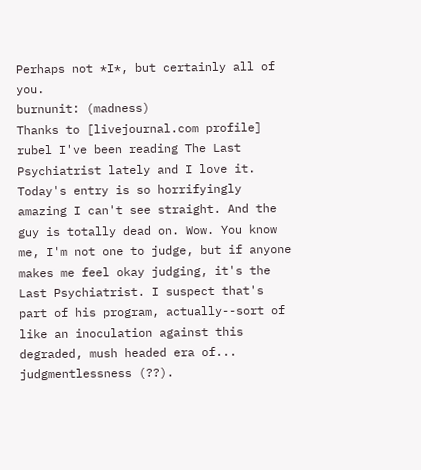Perhaps not *I*, but certainly all of you.
burnunit: (madness)
Thanks to [livejournal.com profile] rubel I've been reading The Last Psychiatrist lately and I love it. Today's entry is so horrifyingly amazing I can't see straight. And the guy is totally dead on. Wow. You know me, I'm not one to judge, but if anyone makes me feel okay judging, it's the Last Psychiatrist. I suspect that's part of his program, actually--sort of like an inoculation against this degraded, mush headed era of... judgmentlessness (??).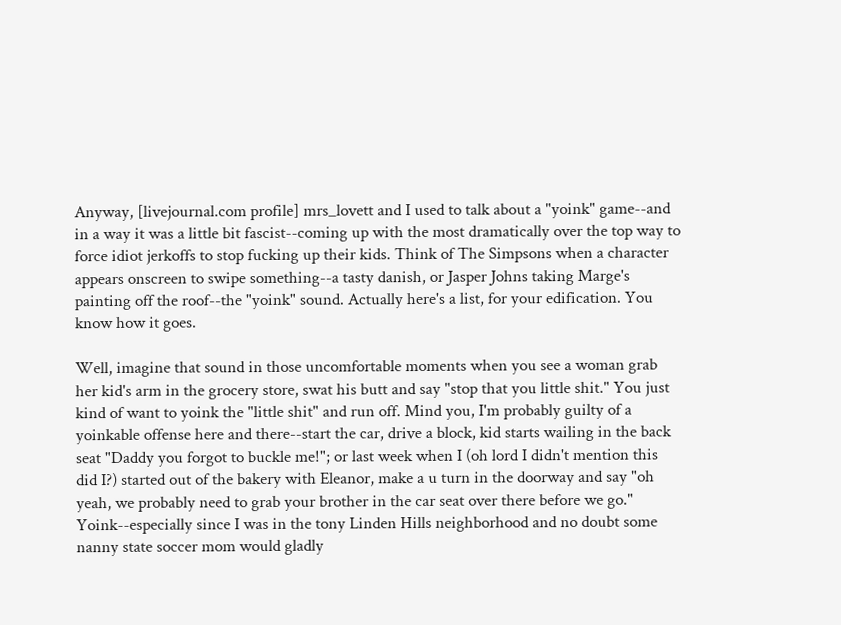Anyway, [livejournal.com profile] mrs_lovett and I used to talk about a "yoink" game--and in a way it was a little bit fascist--coming up with the most dramatically over the top way to force idiot jerkoffs to stop fucking up their kids. Think of The Simpsons when a character appears onscreen to swipe something--a tasty danish, or Jasper Johns taking Marge's painting off the roof--the "yoink" sound. Actually here's a list, for your edification. You know how it goes.

Well, imagine that sound in those uncomfortable moments when you see a woman grab her kid's arm in the grocery store, swat his butt and say "stop that you little shit." You just kind of want to yoink the "little shit" and run off. Mind you, I'm probably guilty of a yoinkable offense here and there--start the car, drive a block, kid starts wailing in the back seat "Daddy you forgot to buckle me!"; or last week when I (oh lord I didn't mention this did I?) started out of the bakery with Eleanor, make a u turn in the doorway and say "oh yeah, we probably need to grab your brother in the car seat over there before we go." Yoink--especially since I was in the tony Linden Hills neighborhood and no doubt some nanny state soccer mom would gladly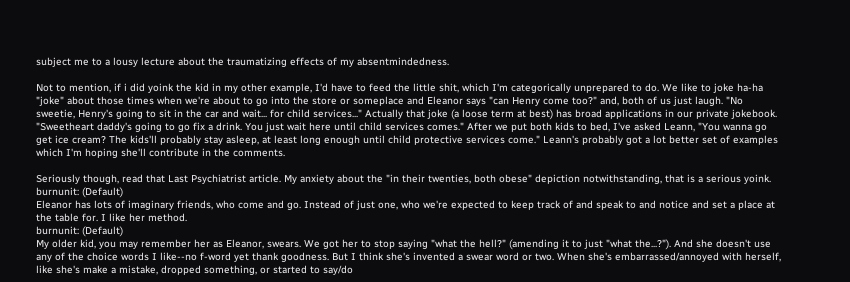subject me to a lousy lecture about the traumatizing effects of my absentmindedness.

Not to mention, if i did yoink the kid in my other example, I'd have to feed the little shit, which I'm categorically unprepared to do. We like to joke ha-ha "joke" about those times when we're about to go into the store or someplace and Eleanor says "can Henry come too?" and, both of us just laugh. "No sweetie, Henry's going to sit in the car and wait... for child services..." Actually that joke (a loose term at best) has broad applications in our private jokebook. "Sweetheart daddy's going to go fix a drink. You just wait here until child services comes." After we put both kids to bed, I've asked Leann, "You wanna go get ice cream? The kids'll probably stay asleep, at least long enough until child protective services come." Leann's probably got a lot better set of examples which I'm hoping she'll contribute in the comments.

Seriously though, read that Last Psychiatrist article. My anxiety about the "in their twenties, both obese" depiction notwithstanding, that is a serious yoink.
burnunit: (Default)
Eleanor has lots of imaginary friends, who come and go. Instead of just one, who we're expected to keep track of and speak to and notice and set a place at the table for. I like her method.
burnunit: (Default)
My older kid, you may remember her as Eleanor, swears. We got her to stop saying "what the hell?" (amending it to just "what the...?"). And she doesn't use any of the choice words I like--no f-word yet thank goodness. But I think she's invented a swear word or two. When she's embarrassed/annoyed with herself, like she's make a mistake, dropped something, or started to say/do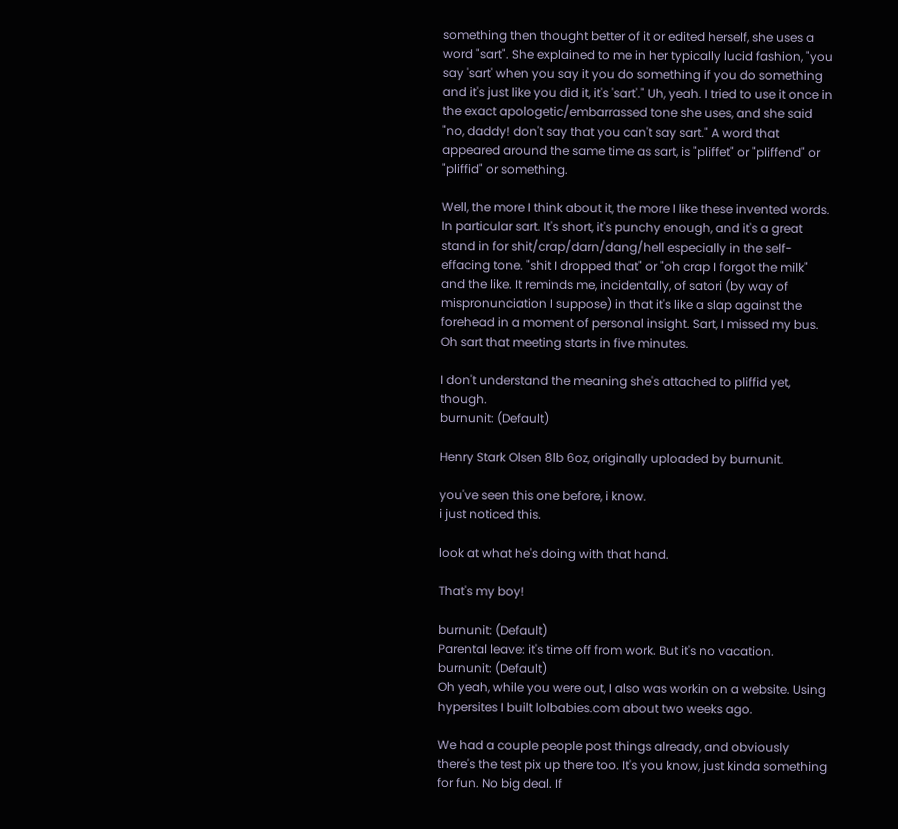something then thought better of it or edited herself, she uses a word "sart". She explained to me in her typically lucid fashion, "you say 'sart' when you say it you do something if you do something and it's just like you did it, it's 'sart'." Uh, yeah. I tried to use it once in the exact apologetic/embarrassed tone she uses, and she said "no, daddy! don't say that you can't say sart." A word that appeared around the same time as sart, is "pliffet" or "pliffend" or "pliffid" or something.

Well, the more I think about it, the more I like these invented words. In particular sart. It's short, it's punchy enough, and it's a great stand in for shit/crap/darn/dang/hell especially in the self-effacing tone. "shit I dropped that" or "oh crap I forgot the milk" and the like. It reminds me, incidentally, of satori (by way of mispronunciation I suppose) in that it's like a slap against the forehead in a moment of personal insight. Sart, I missed my bus. Oh sart that meeting starts in five minutes.

I don't understand the meaning she's attached to pliffid yet, though.
burnunit: (Default)

Henry Stark Olsen 8lb 6oz, originally uploaded by burnunit.

you've seen this one before, i know.
i just noticed this.

look at what he's doing with that hand.

That's my boy!

burnunit: (Default)
Parental leave: it's time off from work. But it's no vacation.
burnunit: (Default)
Oh yeah, while you were out, I also was workin on a website. Using hypersites I built lolbabies.com about two weeks ago.

We had a couple people post things already, and obviously there's the test pix up there too. It's you know, just kinda something for fun. No big deal. If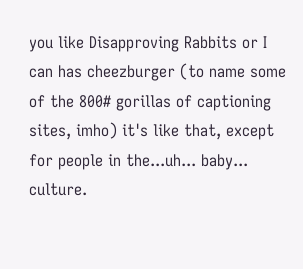you like Disapproving Rabbits or I can has cheezburger (to name some of the 800# gorillas of captioning sites, imho) it's like that, except for people in the...uh... baby... culture.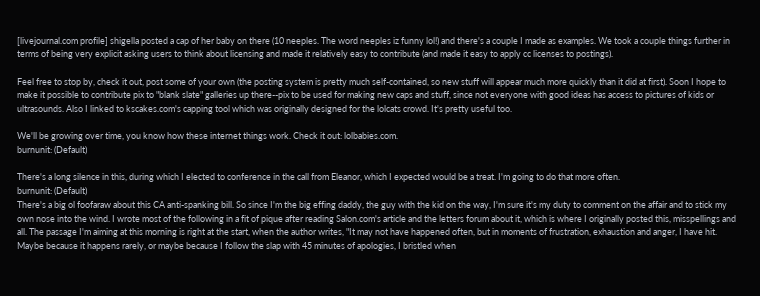[livejournal.com profile] shigella posted a cap of her baby on there (10 neeples. The word neeples iz funny lol!) and there's a couple I made as examples. We took a couple things further in terms of being very explicit asking users to think about licensing and made it relatively easy to contribute (and made it easy to apply cc licenses to postings).

Feel free to stop by, check it out, post some of your own (the posting system is pretty much self-contained, so new stuff will appear much more quickly than it did at first). Soon I hope to make it possible to contribute pix to "blank slate" galleries up there--pix to be used for making new caps and stuff, since not everyone with good ideas has access to pictures of kids or ultrasounds. Also I linked to kscakes.com's capping tool which was originally designed for the lolcats crowd. It's pretty useful too.

We'll be growing over time, you know how these internet things work. Check it out: lolbabies.com.
burnunit: (Default)

There's a long silence in this, during which I elected to conference in the call from Eleanor, which I expected would be a treat. I'm going to do that more often.
burnunit: (Default)
There's a big ol foofaraw about this CA anti-spanking bill. So since I'm the big effing daddy, the guy with the kid on the way, I'm sure it's my duty to comment on the affair and to stick my own nose into the wind. I wrote most of the following in a fit of pique after reading Salon.com's article and the letters forum about it, which is where I originally posted this, misspellings and all. The passage I'm aiming at this morning is right at the start, when the author writes, "It may not have happened often, but in moments of frustration, exhaustion and anger, I have hit. Maybe because it happens rarely, or maybe because I follow the slap with 45 minutes of apologies, I bristled when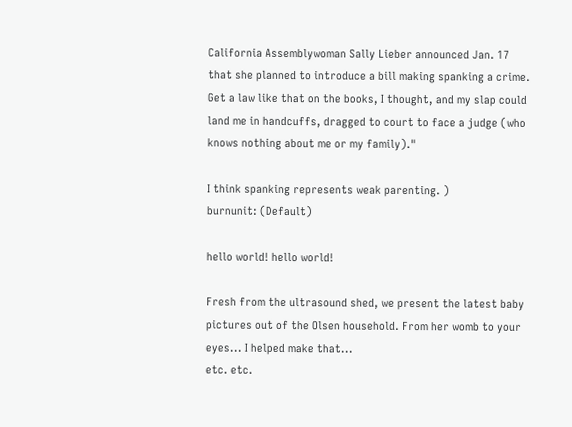California Assemblywoman Sally Lieber announced Jan. 17 that she planned to introduce a bill making spanking a crime. Get a law like that on the books, I thought, and my slap could land me in handcuffs, dragged to court to face a judge (who knows nothing about me or my family)."

I think spanking represents weak parenting. )
burnunit: (Default)

hello world! hello world!

Fresh from the ultrasound shed, we present the latest baby pictures out of the Olsen household. From her womb to your eyes... I helped make that...
etc. etc.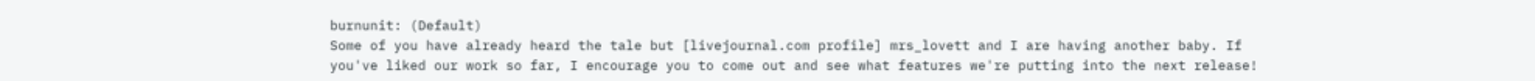burnunit: (Default)
Some of you have already heard the tale but [livejournal.com profile] mrs_lovett and I are having another baby. If you've liked our work so far, I encourage you to come out and see what features we're putting into the next release!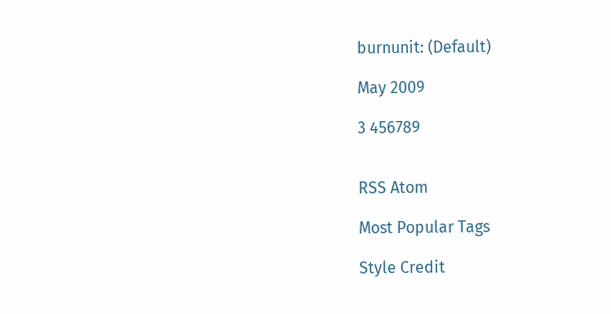burnunit: (Default)

May 2009

3 456789


RSS Atom

Most Popular Tags

Style Credit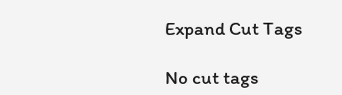Expand Cut Tags

No cut tags